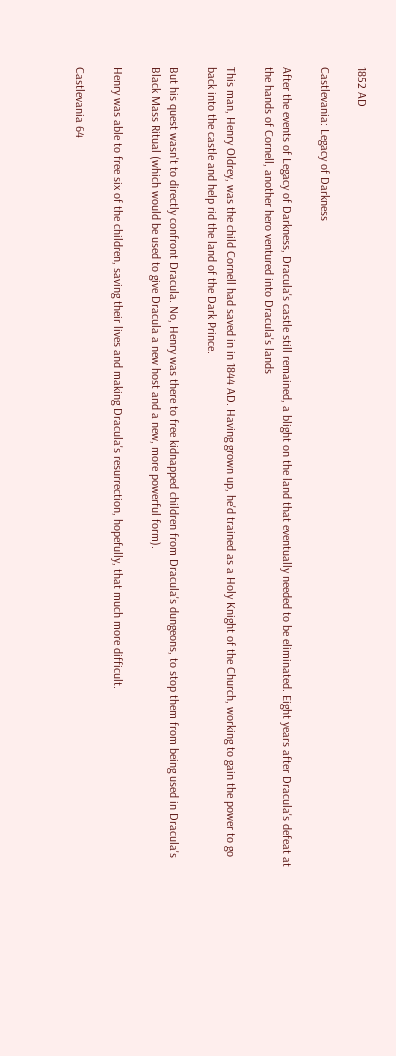1852 AD

Castlevania: Legacy of Darkness

After the events of Legacy of Darkness, Dracula's castle still remained, a blight on the land that eventually needed to be eliminated. Eight years after Dracula's defeat at the hands of Cornell, another hero ventured into Dracula's lands

This man, Henry Oldrey, was the child Cornell had saved in in 1844 AD. Having grown up, he'd trained as a Holy Knight of the Church, working to gain the power to go back into the castle and help rid the land of the Dark Prince.

But his quest wasn't to directly confront Dracula. No, Henry was there to free kidnapped children from Dracula's dungeons, to stop them from being used in Dracula's Black Mass Ritual (which would be used to give Dracula a new host and a new, more powerful form).

Henry was able to free six of the children, saving their lives and making Dracula's resurrection, hopefully, that much more difficult.

Castlevania 64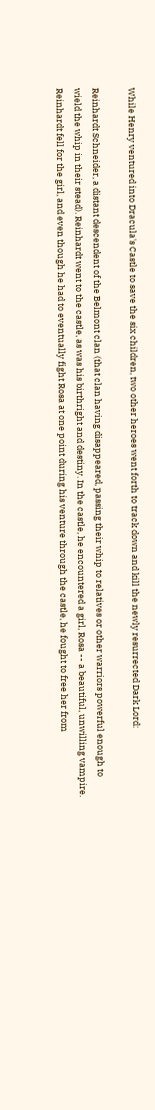While Henry ventured into Dracula's Castle to save the six children, two other heroes went forth to track down and kill the newly resurrected Dark Lord:

Reinhardt Schneider, a distant descendent of the Belmont clan (that clan having disappeared, passing their whip to relatives or other warriors powerful enough to wield the whip in their stead). Reinhardt went to the castle, as was his birthright and destiny. In the castle, he encountered a girl, Rosa -- a beautiful, unwilling vampire. Reinhardt fell for the girl, and even though he had to eventually fight Rosa at one point during his venture through the castle, he fought to free her from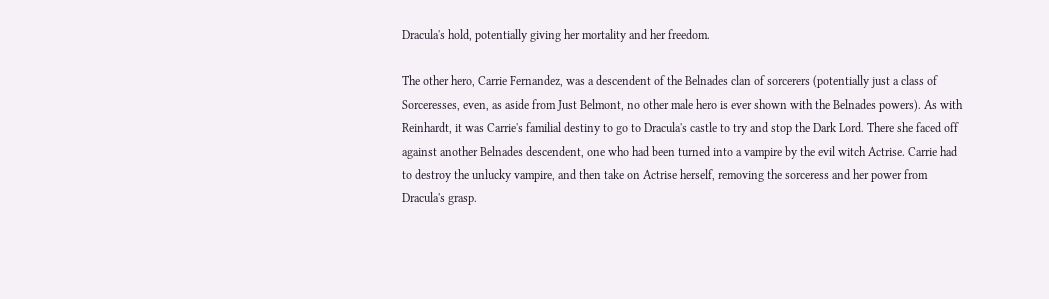Dracula's hold, potentially giving her mortality and her freedom.

The other hero, Carrie Fernandez, was a descendent of the Belnades clan of sorcerers (potentially just a class of Sorceresses, even, as aside from Just Belmont, no other male hero is ever shown with the Belnades powers). As with Reinhardt, it was Carrie's familial destiny to go to Dracula's castle to try and stop the Dark Lord. There she faced off against another Belnades descendent, one who had been turned into a vampire by the evil witch Actrise. Carrie had to destroy the unlucky vampire, and then take on Actrise herself, removing the sorceress and her power from Dracula's grasp.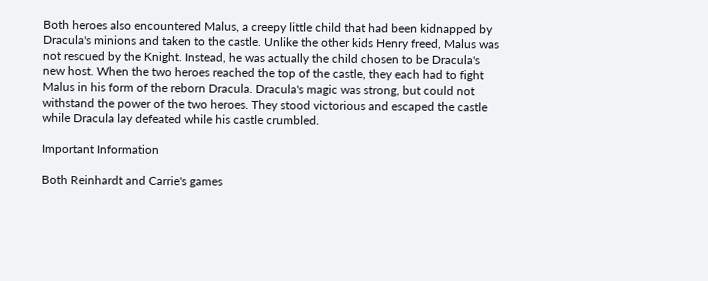Both heroes also encountered Malus, a creepy little child that had been kidnapped by Dracula's minions and taken to the castle. Unlike the other kids Henry freed, Malus was not rescued by the Knight. Instead, he was actually the child chosen to be Dracula's new host. When the two heroes reached the top of the castle, they each had to fight Malus in his form of the reborn Dracula. Dracula's magic was strong, but could not withstand the power of the two heroes. They stood victorious and escaped the castle while Dracula lay defeated while his castle crumbled.

Important Information

Both Reinhardt and Carrie's games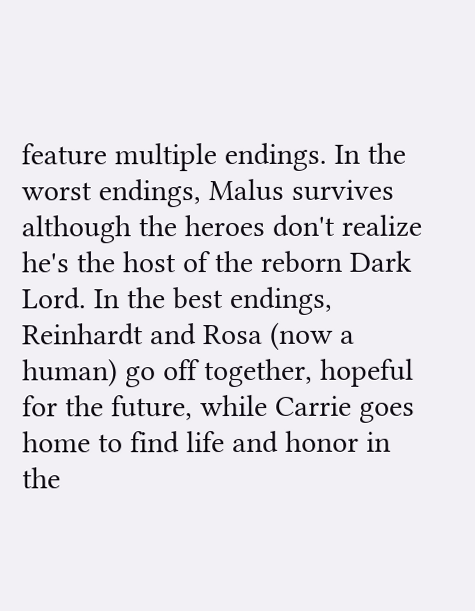feature multiple endings. In the worst endings, Malus survives although the heroes don't realize he's the host of the reborn Dark Lord. In the best endings, Reinhardt and Rosa (now a human) go off together, hopeful for the future, while Carrie goes home to find life and honor in the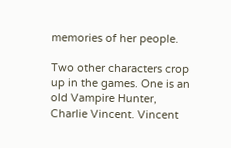memories of her people.

Two other characters crop up in the games. One is an old Vampire Hunter, Charlie Vincent. Vincent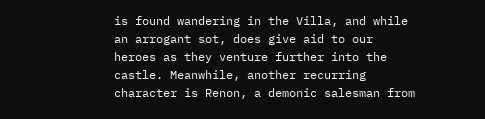is found wandering in the Villa, and while an arrogant sot, does give aid to our heroes as they venture further into the castle. Meanwhile, another recurring character is Renon, a demonic salesman from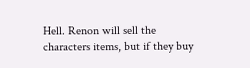Hell. Renon will sell the characters items, but if they buy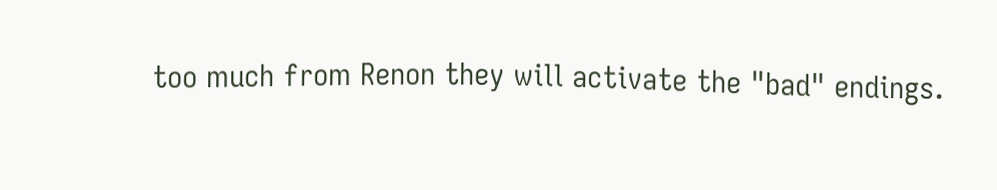too much from Renon they will activate the "bad" endings.